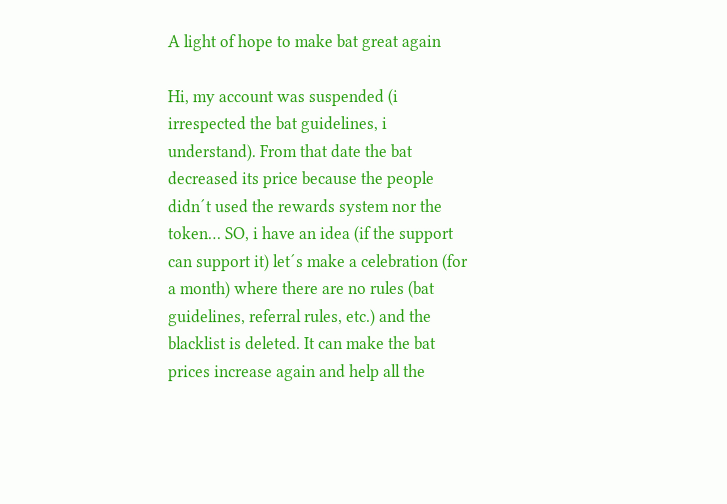A light of hope to make bat great again

Hi, my account was suspended (i irrespected the bat guidelines, i understand). From that date the bat decreased its price because the people didn´t used the rewards system nor the token… SO, i have an idea (if the support can support it) let´s make a celebration (for a month) where there are no rules (bat guidelines, referral rules, etc.) and the blacklist is deleted. It can make the bat prices increase again and help all the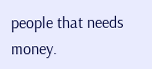people that needs money.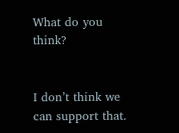What do you think?


I don’t think we can support that.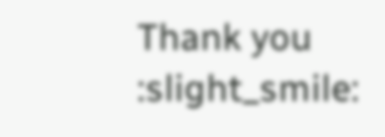Thank you :slight_smile: